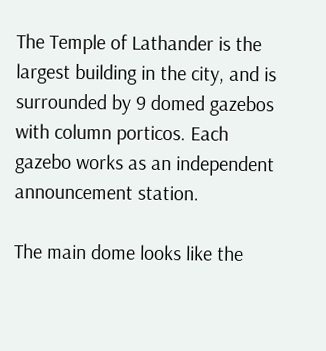The Temple of Lathander is the largest building in the city, and is surrounded by 9 domed gazebos with column porticos. Each gazebo works as an independent announcement station.

The main dome looks like the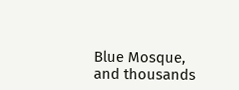Blue Mosque, and thousands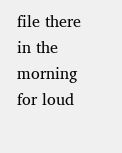file there in the morning for loud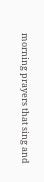morning prayers that sing and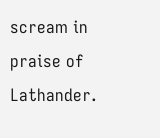scream in praise of Lathander.